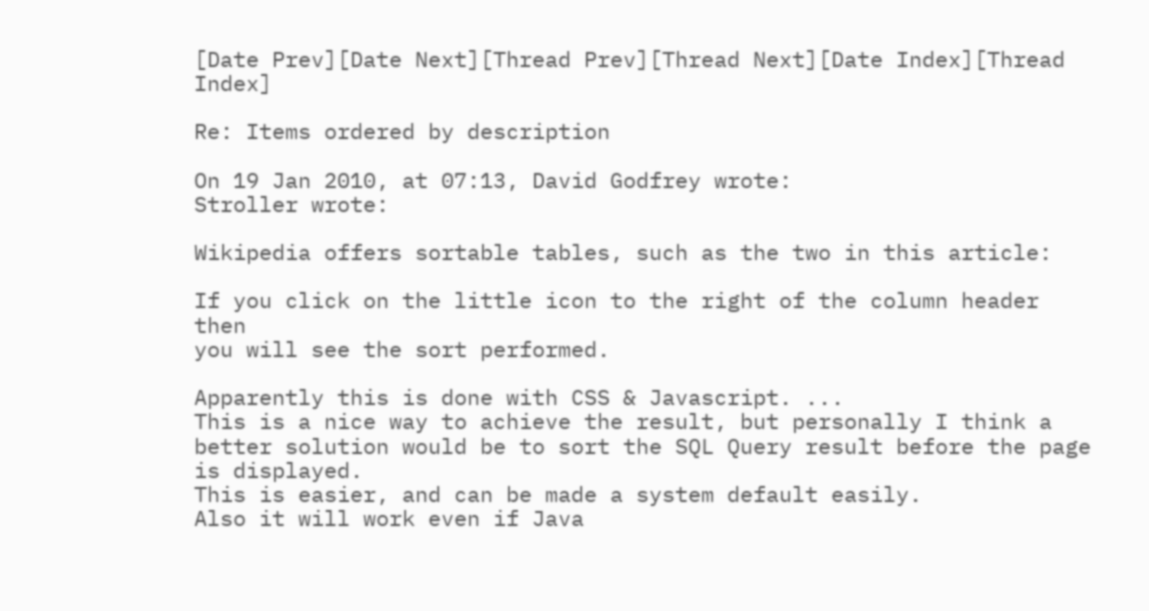[Date Prev][Date Next][Thread Prev][Thread Next][Date Index][Thread Index]

Re: Items ordered by description

On 19 Jan 2010, at 07:13, David Godfrey wrote:
Stroller wrote:

Wikipedia offers sortable tables, such as the two in this article:

If you click on the little icon to the right of the column header then
you will see the sort performed.

Apparently this is done with CSS & Javascript. ...
This is a nice way to achieve the result, but personally I think a better solution would be to sort the SQL Query result before the page is displayed.
This is easier, and can be made a system default easily.
Also it will work even if Java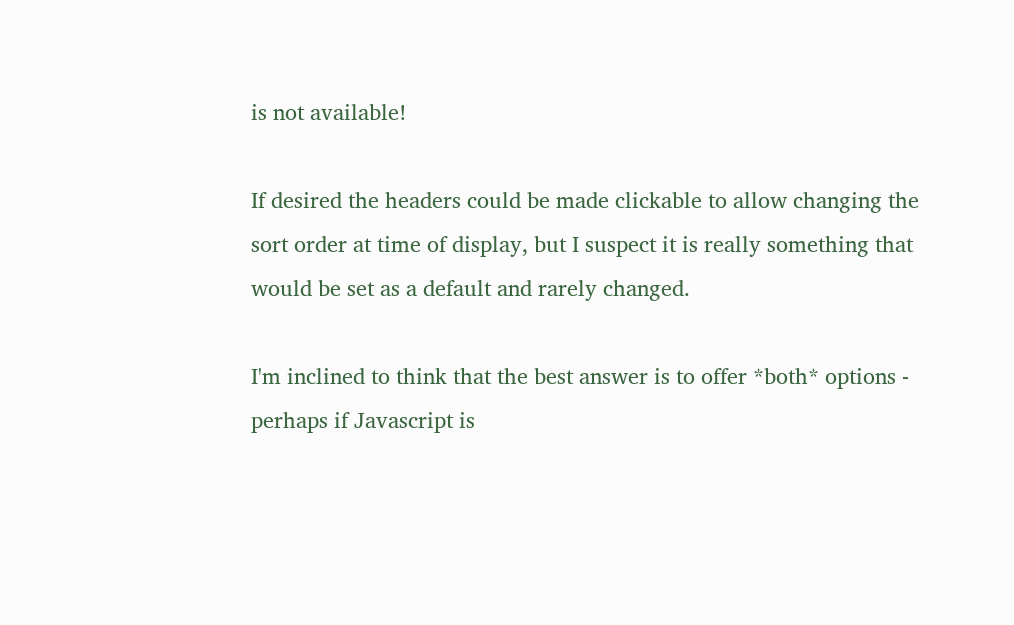is not available!

If desired the headers could be made clickable to allow changing the sort order at time of display, but I suspect it is really something that would be set as a default and rarely changed.

I'm inclined to think that the best answer is to offer *both* options - perhaps if Javascript is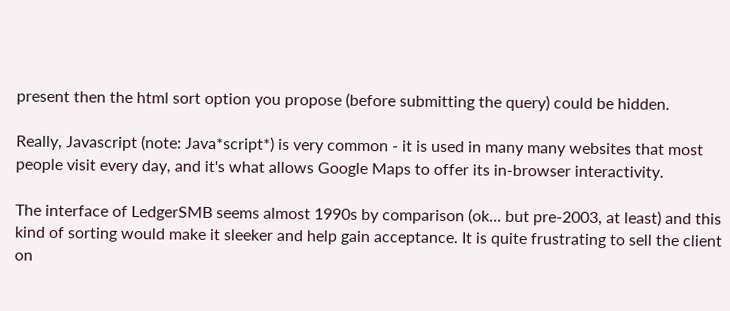present then the html sort option you propose (before submitting the query) could be hidden.

Really, Javascript (note: Java*script*) is very common - it is used in many many websites that most people visit every day, and it's what allows Google Maps to offer its in-browser interactivity.

The interface of LedgerSMB seems almost 1990s by comparison (ok... but pre-2003, at least) and this kind of sorting would make it sleeker and help gain acceptance. It is quite frustrating to sell the client on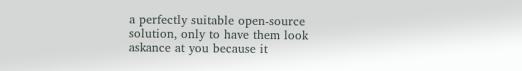a perfectly suitable open-source solution, only to have them look askance at you because it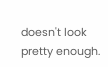doesn't look pretty enough.